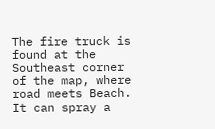The fire truck is found at the Southeast corner of the map, where road meets Beach. It can spray a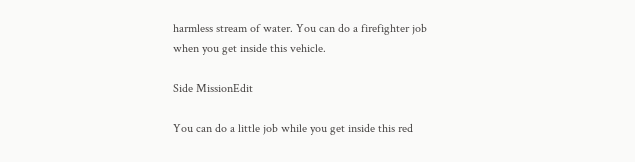harmless stream of water. You can do a firefighter job when you get inside this vehicle.

Side MissionEdit

You can do a little job while you get inside this red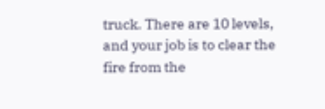truck. There are 10 levels, and your job is to clear the fire from the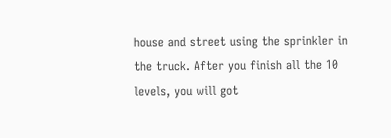house and street using the sprinkler in the truck. After you finish all the 10 levels, you will got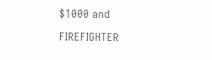$1000 and FIREFIGHTER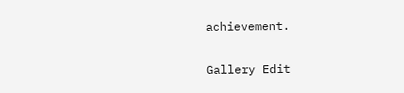achievement.

Gallery Edit